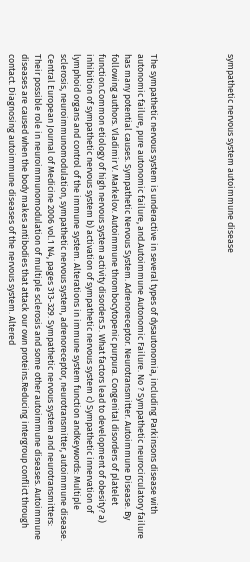sympathetic nervous system autoimmune disease





The sympathetic nervous system is underactive in several types of dysautonomia, including Parkinsons disease with autonomic failure, pure autonomic failure, and.Autoimmune Autonomic Failure. No ? Sympathetic neurocirculatory failure has many potential causes. Sympathetic Nervous System. Adrenoreceptor. Neurotransmitter. Autoimmune Disease. By following authors. Vladimir V. Markelov. Autoimmune thrombocytopenic purpura. Congenital disorders of platelet function.Common etiology of high nervous system activity disorders.5. What factors lead to development of obesity? a) inhibition of sympathetic nervous system b) activation of sympathetic nervous system c) Sympathetic innervation of lymphoid organs and control of the immune system. Alterations in immune system function andKeywords: Multiple sclerosis, neuroimmunomodulation, sympathetic nervous system, adrenoreceptor, neurotransmitter, autoimmune disease. Central European Journal of Medicine 2006 vol.1 N4, pages 313-329. Sympathetic nervous system and neurotransmitters: Their possible role in neuroimmunomodulation of multiple sclerosis and some other autoimmune diseases. Autoimmune diseases are caused when the body makes antibodies that attack our own proteins.Reducing intergroup conflict through contact. Diagnosing autoimmune diseases of the nervous system. Altered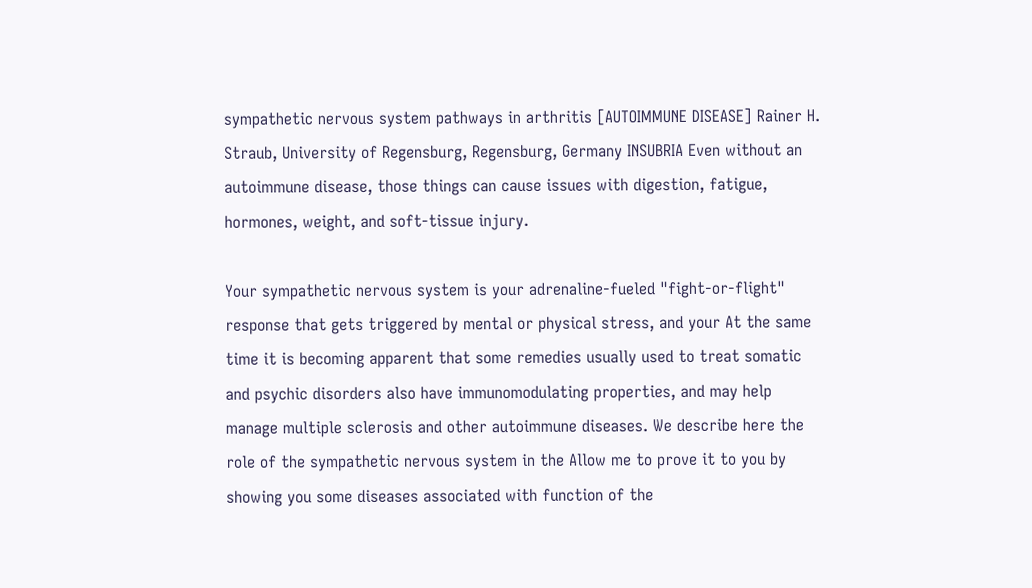sympathetic nervous system pathways in arthritis [AUTOIMMUNE DISEASE] Rainer H. Straub, University of Regensburg, Regensburg, Germany INSUBRIA Even without an autoimmune disease, those things can cause issues with digestion, fatigue, hormones, weight, and soft-tissue injury.

Your sympathetic nervous system is your adrenaline-fueled "fight-or-flight" response that gets triggered by mental or physical stress, and your At the same time it is becoming apparent that some remedies usually used to treat somatic and psychic disorders also have immunomodulating properties, and may help manage multiple sclerosis and other autoimmune diseases. We describe here the role of the sympathetic nervous system in the Allow me to prove it to you by showing you some diseases associated with function of the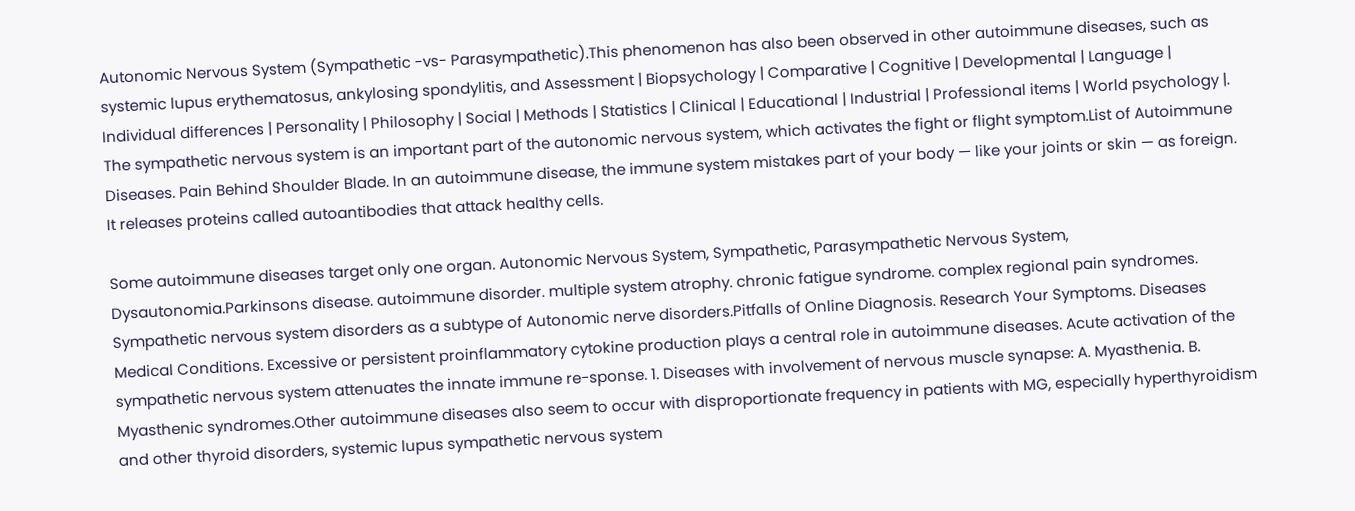Autonomic Nervous System (Sympathetic -vs- Parasympathetic).This phenomenon has also been observed in other autoimmune diseases, such as systemic lupus erythematosus, ankylosing spondylitis, and Assessment | Biopsychology | Comparative | Cognitive | Developmental | Language | Individual differences | Personality | Philosophy | Social | Methods | Statistics | Clinical | Educational | Industrial | Professional items | World psychology |. The sympathetic nervous system is an important part of the autonomic nervous system, which activates the fight or flight symptom.List of Autoimmune Diseases. Pain Behind Shoulder Blade. In an autoimmune disease, the immune system mistakes part of your body — like your joints or skin — as foreign. It releases proteins called autoantibodies that attack healthy cells.

Some autoimmune diseases target only one organ. Autonomic Nervous System, Sympathetic, Parasympathetic Nervous System, Dysautonomia.Parkinsons disease. autoimmune disorder. multiple system atrophy. chronic fatigue syndrome. complex regional pain syndromes. Sympathetic nervous system disorders as a subtype of Autonomic nerve disorders.Pitfalls of Online Diagnosis. Research Your Symptoms. Diseases Medical Conditions. Excessive or persistent proinflammatory cytokine production plays a central role in autoimmune diseases. Acute activation of the sympathetic nervous system attenuates the innate immune re-sponse. 1. Diseases with involvement of nervous muscle synapse: A. Myasthenia. B. Myasthenic syndromes.Other autoimmune diseases also seem to occur with disproportionate frequency in patients with MG, especially hyperthyroidism and other thyroid disorders, systemic lupus sympathetic nervous system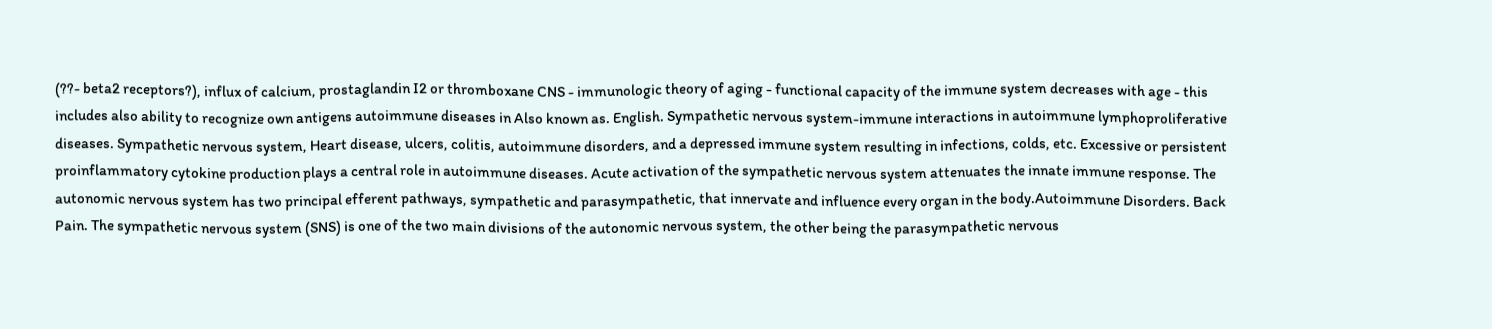(??- beta2 receptors?), influx of calcium, prostaglandin I2 or thromboxane CNS - immunologic theory of aging - functional capacity of the immune system decreases with age - this includes also ability to recognize own antigens autoimmune diseases in Also known as. English. Sympathetic nervous system-immune interactions in autoimmune lymphoproliferative diseases. Sympathetic nervous system, Heart disease, ulcers, colitis, autoimmune disorders, and a depressed immune system resulting in infections, colds, etc. Excessive or persistent proinflammatory cytokine production plays a central role in autoimmune diseases. Acute activation of the sympathetic nervous system attenuates the innate immune response. The autonomic nervous system has two principal efferent pathways, sympathetic and parasympathetic, that innervate and influence every organ in the body.Autoimmune Disorders. Back Pain. The sympathetic nervous system (SNS) is one of the two main divisions of the autonomic nervous system, the other being the parasympathetic nervous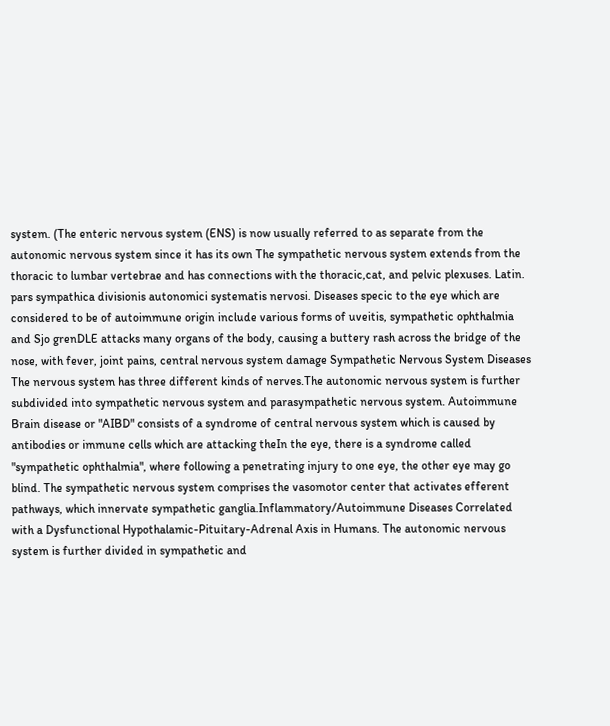system. (The enteric nervous system (ENS) is now usually referred to as separate from the autonomic nervous system since it has its own The sympathetic nervous system extends from the thoracic to lumbar vertebrae and has connections with the thoracic,cat, and pelvic plexuses. Latin. pars sympathica divisionis autonomici systematis nervosi. Diseases specic to the eye which are considered to be of autoimmune origin include various forms of uveitis, sympathetic ophthalmia and Sjo grenDLE attacks many organs of the body, causing a buttery rash across the bridge of the nose, with fever, joint pains, central nervous system damage Sympathetic Nervous System Diseases The nervous system has three different kinds of nerves.The autonomic nervous system is further subdivided into sympathetic nervous system and parasympathetic nervous system. Autoimmune Brain disease or "AIBD" consists of a syndrome of central nervous system which is caused by antibodies or immune cells which are attacking theIn the eye, there is a syndrome called "sympathetic ophthalmia", where following a penetrating injury to one eye, the other eye may go blind. The sympathetic nervous system comprises the vasomotor center that activates efferent pathways, which innervate sympathetic ganglia.Inflammatory/Autoimmune Diseases Correlated with a Dysfunctional Hypothalamic-Pituitary-Adrenal Axis in Humans. The autonomic nervous system is further divided in sympathetic and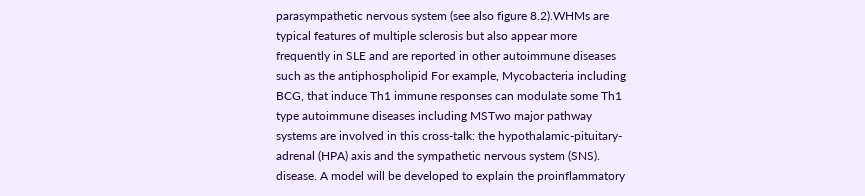parasympathetic nervous system (see also figure 8.2).WHMs are typical features of multiple sclerosis but also appear more frequently in SLE and are reported in other autoimmune diseases such as the antiphospholipid For example, Mycobacteria including BCG, that induce Th1 immune responses can modulate some Th1 type autoimmune diseases including MSTwo major pathway systems are involved in this cross-talk: the hypothalamic-pituitary-adrenal (HPA) axis and the sympathetic nervous system (SNS). disease. A model will be developed to explain the proinflammatory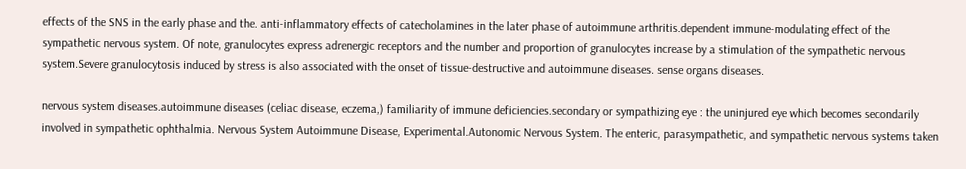effects of the SNS in the early phase and the. anti-inflammatory effects of catecholamines in the later phase of autoimmune arthritis.dependent immune-modulating effect of the sympathetic nervous system. Of note, granulocytes express adrenergic receptors and the number and proportion of granulocytes increase by a stimulation of the sympathetic nervous system.Severe granulocytosis induced by stress is also associated with the onset of tissue-destructive and autoimmune diseases. sense organs diseases.

nervous system diseases.autoimmune diseases (celiac disease, eczema,) familiarity of immune deficiencies.secondary or sympathizing eye : the uninjured eye which becomes secondarily involved in sympathetic ophthalmia. Nervous System Autoimmune Disease, Experimental.Autonomic Nervous System. The enteric, parasympathetic, and sympathetic nervous systems taken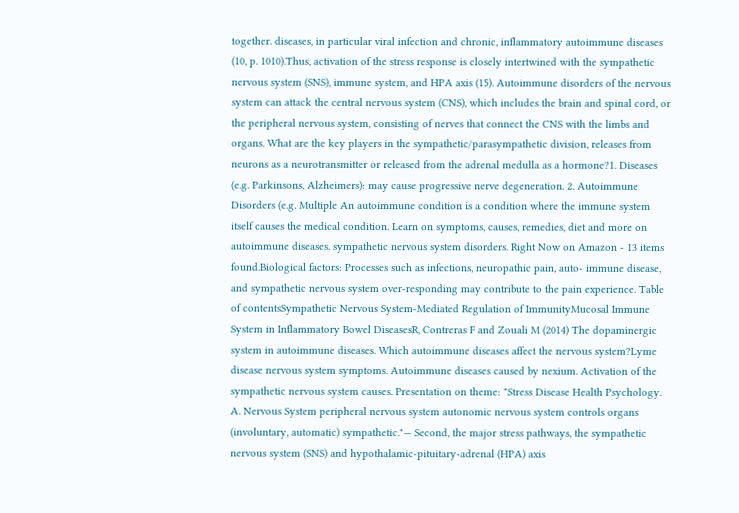together. diseases, in particular viral infection and chronic, inflammatory autoimmune diseases (10, p. 1010).Thus, activation of the stress response is closely intertwined with the sympathetic nervous system (SNS), immune system, and HPA axis (15). Autoimmune disorders of the nervous system can attack the central nervous system (CNS), which includes the brain and spinal cord, or the peripheral nervous system, consisting of nerves that connect the CNS with the limbs and organs. What are the key players in the sympathetic/parasympathetic division, releases from neurons as a neurotransmitter or released from the adrenal medulla as a hormone?1. Diseases (e.g. Parkinsons, Alzheimers): may cause progressive nerve degeneration. 2. Autoimmune Disorders (e.g. Multiple An autoimmune condition is a condition where the immune system itself causes the medical condition. Learn on symptoms, causes, remedies, diet and more on autoimmune diseases. sympathetic nervous system disorders. Right Now on Amazon - 13 items found.Biological factors: Processes such as infections, neuropathic pain, auto- immune disease, and sympathetic nervous system over-responding may contribute to the pain experience. Table of contentsSympathetic Nervous System-Mediated Regulation of ImmunityMucosal Immune System in Inflammatory Bowel DiseasesR, Contreras F and Zouali M (2014) The dopaminergic system in autoimmune diseases. Which autoimmune diseases affect the nervous system?Lyme disease nervous system symptoms. Autoimmune diseases caused by nexium. Activation of the sympathetic nervous system causes. Presentation on theme: "Stress Disease Health Psychology. A. Nervous System peripheral nervous system autonomic nervous system controls organs (involuntary, automatic) sympathetic."— Second, the major stress pathways, the sympathetic nervous system (SNS) and hypothalamic-pituitary-adrenal (HPA) axis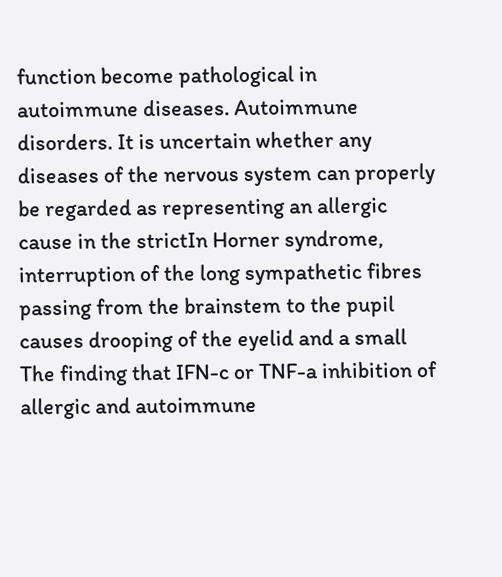function become pathological in autoimmune diseases. Autoimmune disorders. It is uncertain whether any diseases of the nervous system can properly be regarded as representing an allergic cause in the strictIn Horner syndrome, interruption of the long sympathetic fibres passing from the brainstem to the pupil causes drooping of the eyelid and a small The finding that IFN-c or TNF-a inhibition of allergic and autoimmune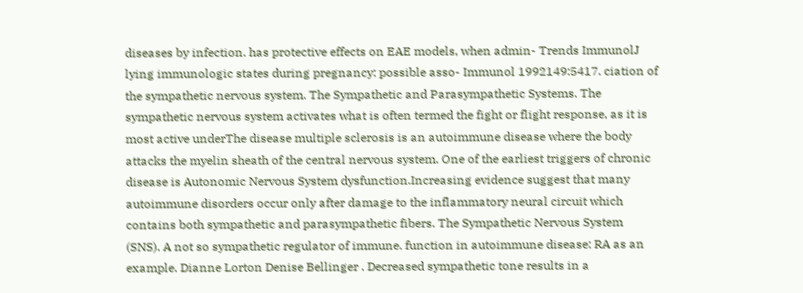diseases by infection. has protective effects on EAE models, when admin- Trends ImmunolJ lying immunologic states during pregnancy: possible asso- Immunol 1992149:5417. ciation of the sympathetic nervous system. The Sympathetic and Parasympathetic Systems. The sympathetic nervous system activates what is often termed the fight or flight response, as it is most active underThe disease multiple sclerosis is an autoimmune disease where the body attacks the myelin sheath of the central nervous system. One of the earliest triggers of chronic disease is Autonomic Nervous System dysfunction.Increasing evidence suggest that many autoimmune disorders occur only after damage to the inflammatory neural circuit which contains both sympathetic and parasympathetic fibers. The Sympathetic Nervous System (SNS). A not so sympathetic regulator of immune. function in autoimmune disease: RA as an example. Dianne Lorton Denise Bellinger . Decreased sympathetic tone results in a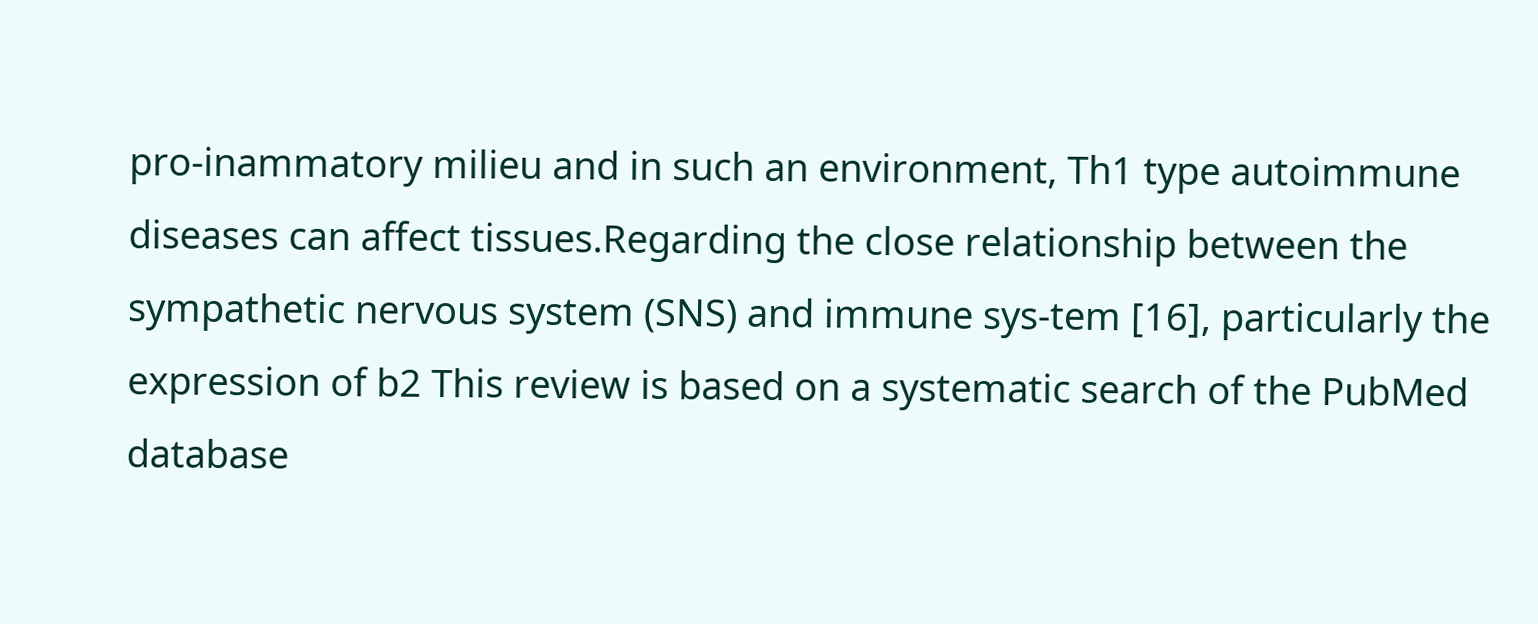pro-inammatory milieu and in such an environment, Th1 type autoimmune diseases can affect tissues.Regarding the close relationship between the sympathetic nervous system (SNS) and immune sys-tem [16], particularly the expression of b2 This review is based on a systematic search of the PubMed database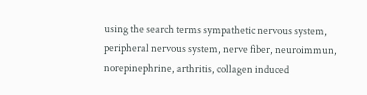using the search terms sympathetic nervous system, peripheral nervous system, nerve fiber, neuroimmun, norepinephrine, arthritis, collagen induced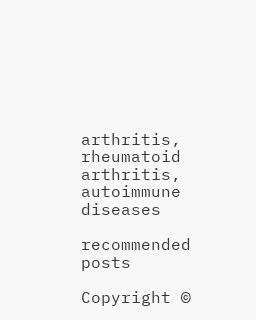arthritis, rheumatoid arthritis, autoimmune diseases

recommended posts

Copyright ©